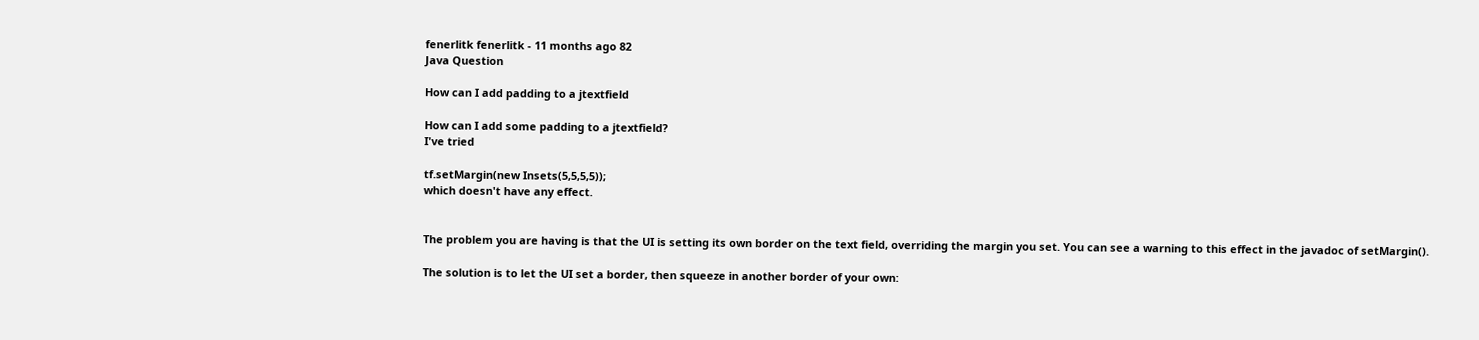fenerlitk fenerlitk - 11 months ago 82
Java Question

How can I add padding to a jtextfield

How can I add some padding to a jtextfield?
I've tried

tf.setMargin(new Insets(5,5,5,5));
which doesn't have any effect.


The problem you are having is that the UI is setting its own border on the text field, overriding the margin you set. You can see a warning to this effect in the javadoc of setMargin().

The solution is to let the UI set a border, then squeeze in another border of your own: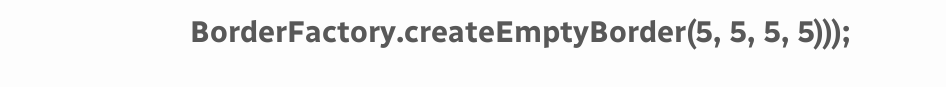BorderFactory.createEmptyBorder(5, 5, 5, 5)));